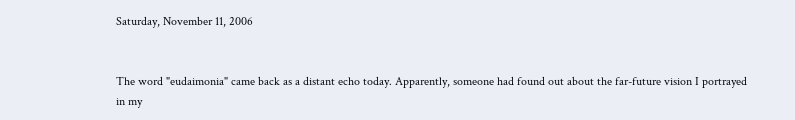Saturday, November 11, 2006


The word "eudaimonia" came back as a distant echo today. Apparently, someone had found out about the far-future vision I portrayed in my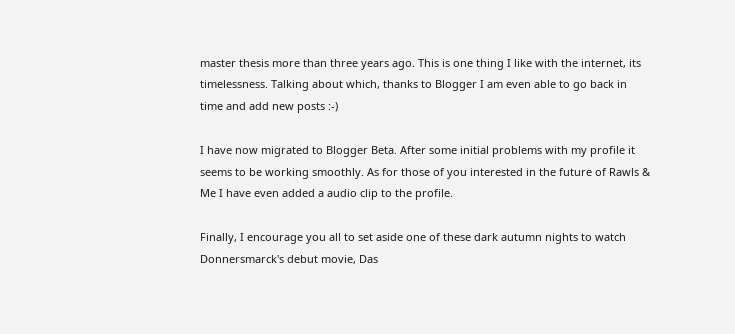master thesis more than three years ago. This is one thing I like with the internet, its timelessness. Talking about which, thanks to Blogger I am even able to go back in time and add new posts :-)

I have now migrated to Blogger Beta. After some initial problems with my profile it seems to be working smoothly. As for those of you interested in the future of Rawls & Me I have even added a audio clip to the profile.

Finally, I encourage you all to set aside one of these dark autumn nights to watch Donnersmarck's debut movie, Das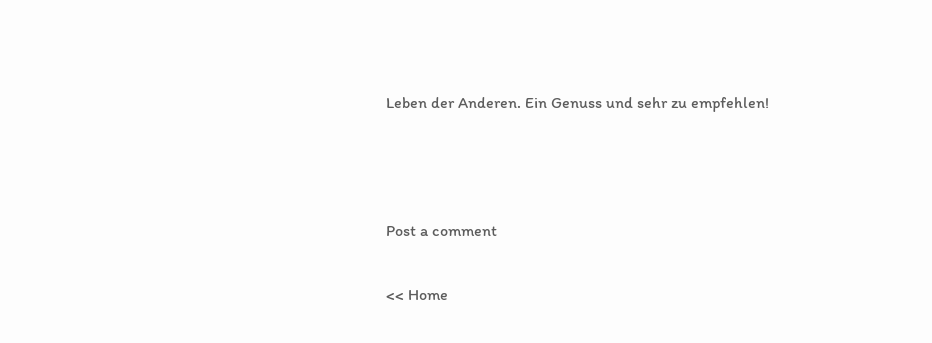Leben der Anderen. Ein Genuss und sehr zu empfehlen!



Post a comment

<< Home